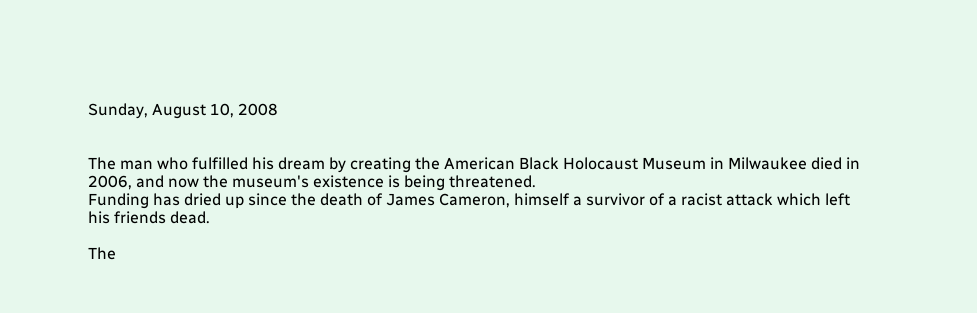Sunday, August 10, 2008


The man who fulfilled his dream by creating the American Black Holocaust Museum in Milwaukee died in 2006, and now the museum's existence is being threatened.
Funding has dried up since the death of James Cameron, himself a survivor of a racist attack which left his friends dead.

The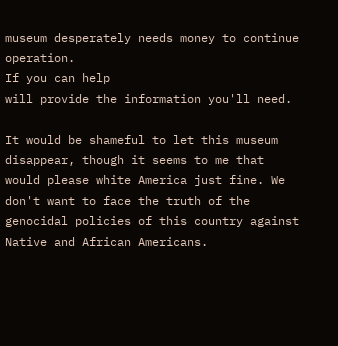museum desperately needs money to continue operation.
If you can help
will provide the information you'll need.

It would be shameful to let this museum disappear, though it seems to me that would please white America just fine. We don't want to face the truth of the genocidal policies of this country against Native and African Americans.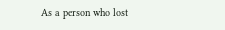As a person who lost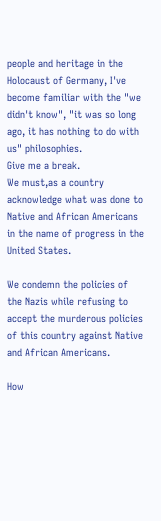people and heritage in the Holocaust of Germany, I've become familiar with the "we didn't know", "it was so long ago, it has nothing to do with us" philosophies.
Give me a break.
We must,as a country acknowledge what was done to Native and African Americans in the name of progress in the United States.

We condemn the policies of the Nazis while refusing to accept the murderous policies of this country against Native and African Americans.

How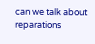can we talk about reparations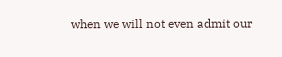when we will not even admit our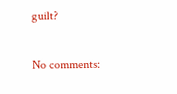guilt?

No comments: